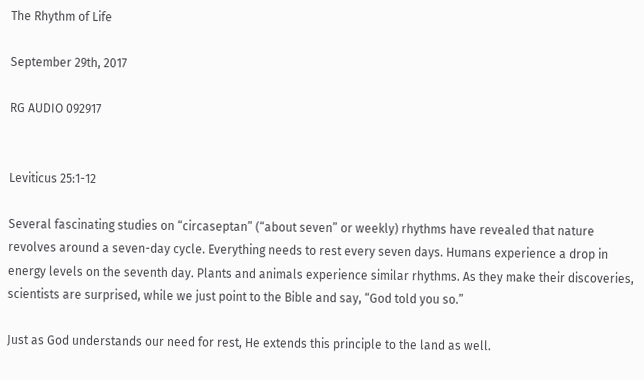The Rhythm of Life

September 29th, 2017

RG AUDIO 092917


Leviticus 25:1-12

Several fascinating studies on “circaseptan” (“about seven” or weekly) rhythms have revealed that nature revolves around a seven-day cycle. Everything needs to rest every seven days. Humans experience a drop in energy levels on the seventh day. Plants and animals experience similar rhythms. As they make their discoveries, scientists are surprised, while we just point to the Bible and say, “God told you so.”

Just as God understands our need for rest, He extends this principle to the land as well.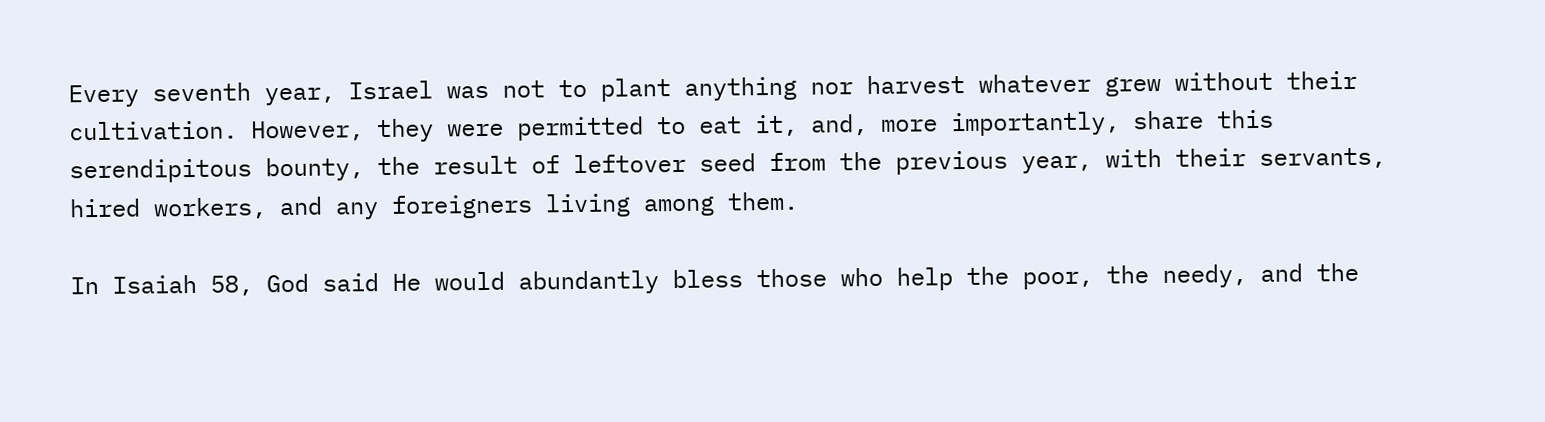Every seventh year, Israel was not to plant anything nor harvest whatever grew without their cultivation. However, they were permitted to eat it, and, more importantly, share this serendipitous bounty, the result of leftover seed from the previous year, with their servants, hired workers, and any foreigners living among them.

In Isaiah 58, God said He would abundantly bless those who help the poor, the needy, and the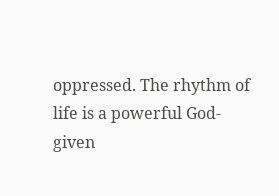oppressed. The rhythm of life is a powerful God-given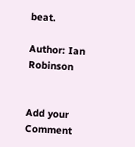beat.

Author: Ian Robinson


Add your Comment